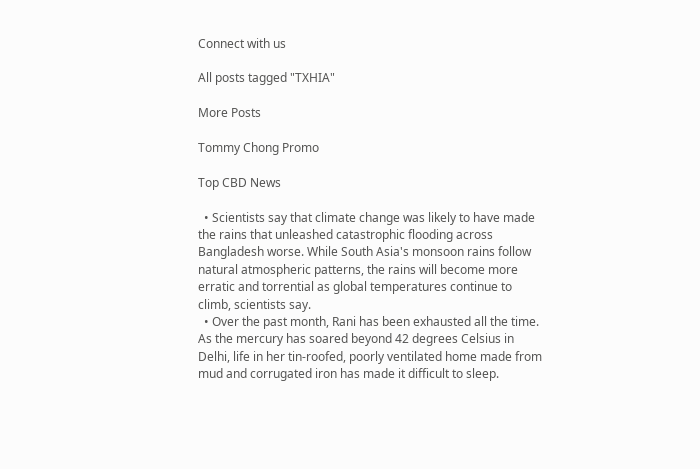Connect with us

All posts tagged "TXHIA"

More Posts

Tommy Chong Promo

Top CBD News

  • Scientists say that climate change was likely to have made the rains that unleashed catastrophic flooding across Bangladesh worse. While South Asia's monsoon rains follow natural atmospheric patterns, the rains will become more erratic and torrential as global temperatures continue to climb, scientists say.
  • Over the past month, Rani has been exhausted all the time. As the mercury has soared beyond 42 degrees Celsius in Delhi, life in her tin-roofed, poorly ventilated home made from mud and corrugated iron has made it difficult to sleep.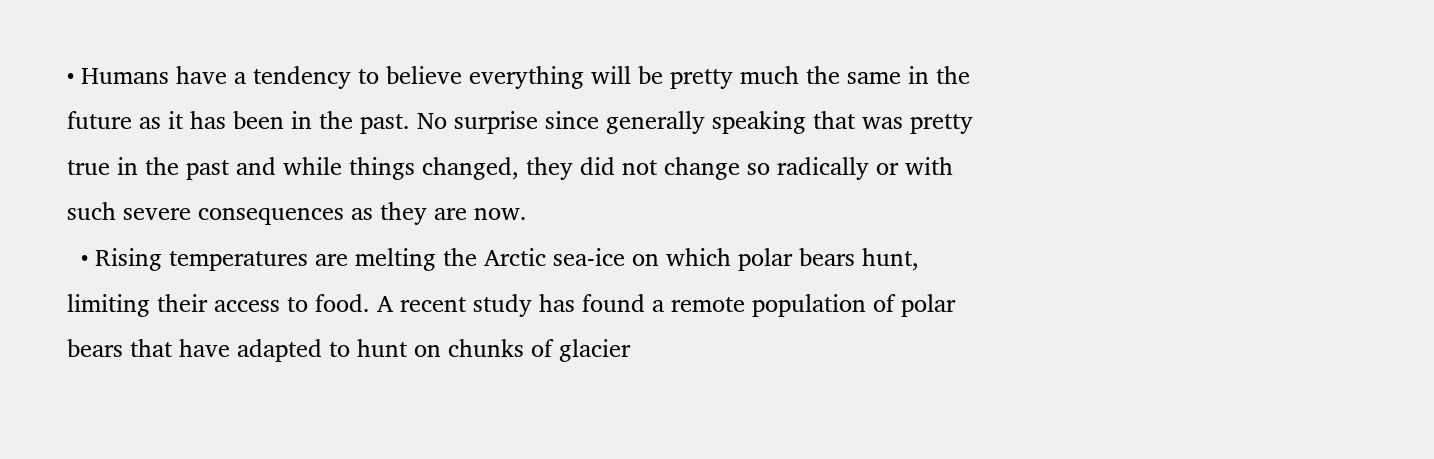• Humans have a tendency to believe everything will be pretty much the same in the future as it has been in the past. No surprise since generally speaking that was pretty true in the past and while things changed, they did not change so radically or with such severe consequences as they are now.
  • Rising temperatures are melting the Arctic sea-ice on which polar bears hunt, limiting their access to food. A recent study has found a remote population of polar bears that have adapted to hunt on chunks of glacier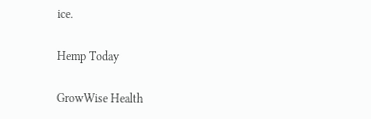ice.

Hemp Today

GrowWise Health